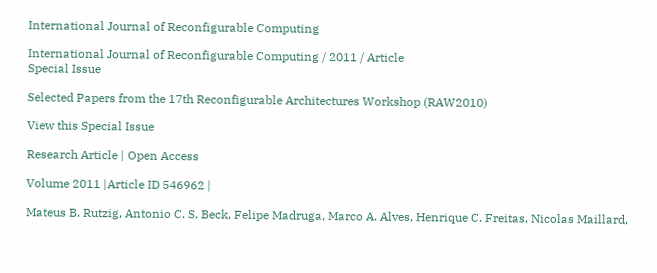International Journal of Reconfigurable Computing

International Journal of Reconfigurable Computing / 2011 / Article
Special Issue

Selected Papers from the 17th Reconfigurable Architectures Workshop (RAW2010)

View this Special Issue

Research Article | Open Access

Volume 2011 |Article ID 546962 |

Mateus B. Rutzig, Antonio C. S. Beck, Felipe Madruga, Marco A. Alves, Henrique C. Freitas, Nicolas Maillard,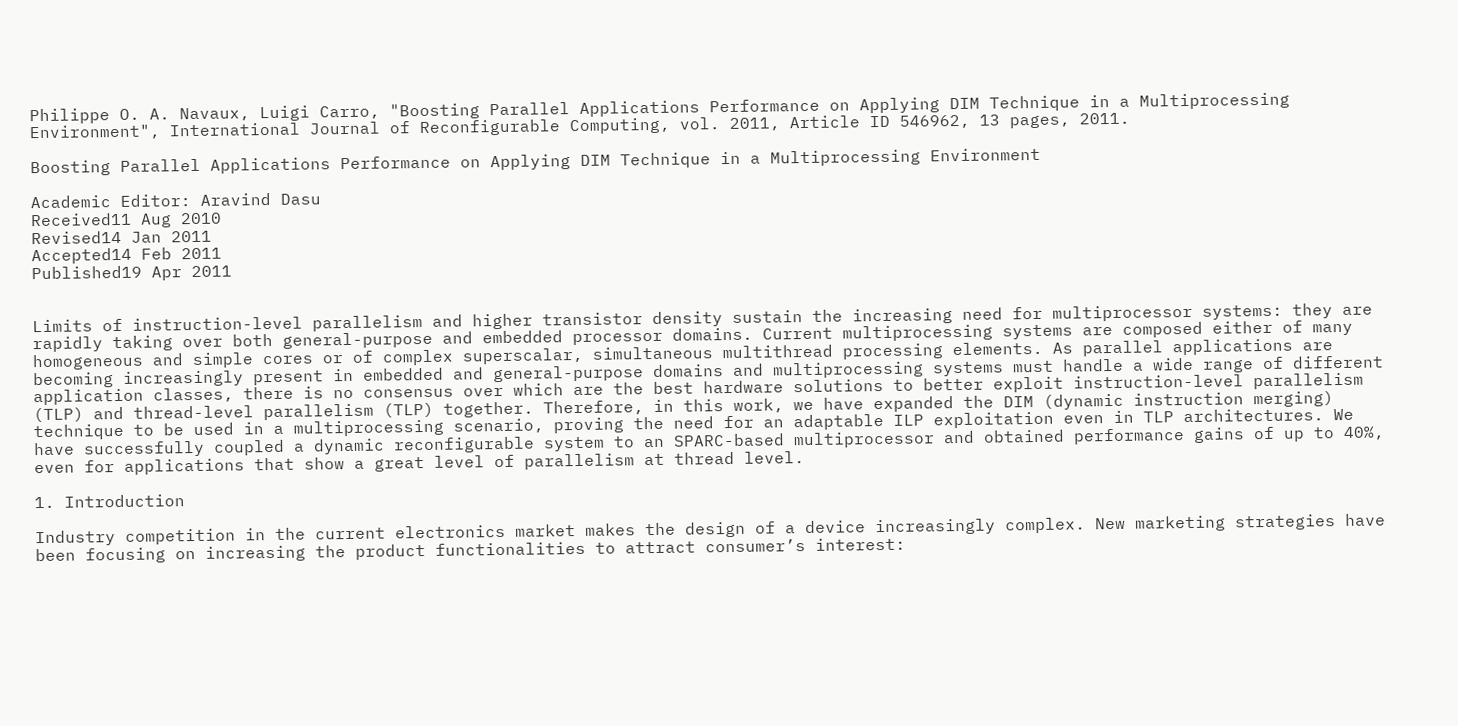Philippe O. A. Navaux, Luigi Carro, "Boosting Parallel Applications Performance on Applying DIM Technique in a Multiprocessing Environment", International Journal of Reconfigurable Computing, vol. 2011, Article ID 546962, 13 pages, 2011.

Boosting Parallel Applications Performance on Applying DIM Technique in a Multiprocessing Environment

Academic Editor: Aravind Dasu
Received11 Aug 2010
Revised14 Jan 2011
Accepted14 Feb 2011
Published19 Apr 2011


Limits of instruction-level parallelism and higher transistor density sustain the increasing need for multiprocessor systems: they are rapidly taking over both general-purpose and embedded processor domains. Current multiprocessing systems are composed either of many homogeneous and simple cores or of complex superscalar, simultaneous multithread processing elements. As parallel applications are becoming increasingly present in embedded and general-purpose domains and multiprocessing systems must handle a wide range of different application classes, there is no consensus over which are the best hardware solutions to better exploit instruction-level parallelism (TLP) and thread-level parallelism (TLP) together. Therefore, in this work, we have expanded the DIM (dynamic instruction merging) technique to be used in a multiprocessing scenario, proving the need for an adaptable ILP exploitation even in TLP architectures. We have successfully coupled a dynamic reconfigurable system to an SPARC-based multiprocessor and obtained performance gains of up to 40%, even for applications that show a great level of parallelism at thread level.

1. Introduction

Industry competition in the current electronics market makes the design of a device increasingly complex. New marketing strategies have been focusing on increasing the product functionalities to attract consumer’s interest: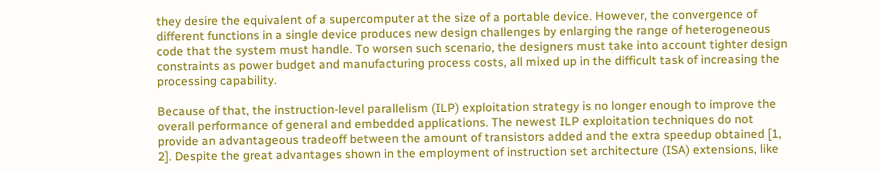they desire the equivalent of a supercomputer at the size of a portable device. However, the convergence of different functions in a single device produces new design challenges by enlarging the range of heterogeneous code that the system must handle. To worsen such scenario, the designers must take into account tighter design constraints as power budget and manufacturing process costs, all mixed up in the difficult task of increasing the processing capability.

Because of that, the instruction-level parallelism (ILP) exploitation strategy is no longer enough to improve the overall performance of general and embedded applications. The newest ILP exploitation techniques do not provide an advantageous tradeoff between the amount of transistors added and the extra speedup obtained [1, 2]. Despite the great advantages shown in the employment of instruction set architecture (ISA) extensions, like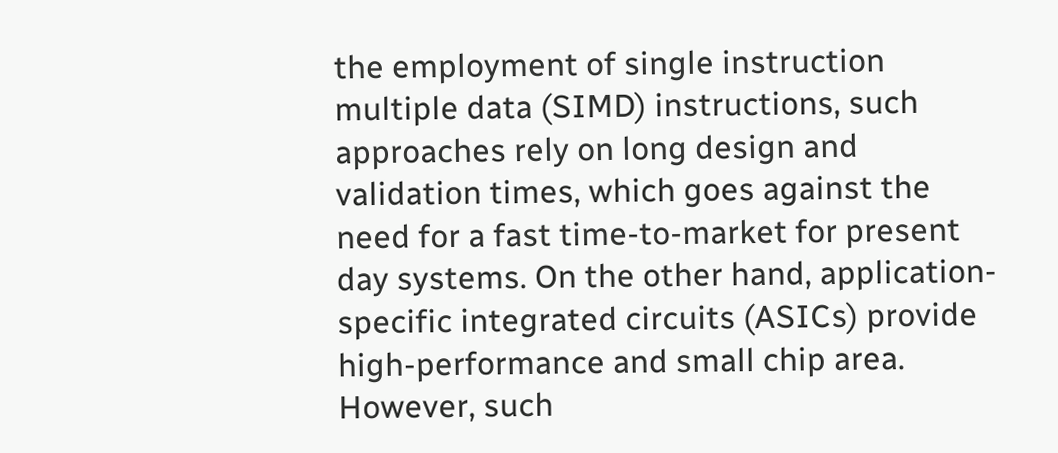the employment of single instruction multiple data (SIMD) instructions, such approaches rely on long design and validation times, which goes against the need for a fast time-to-market for present day systems. On the other hand, application-specific integrated circuits (ASICs) provide high-performance and small chip area. However, such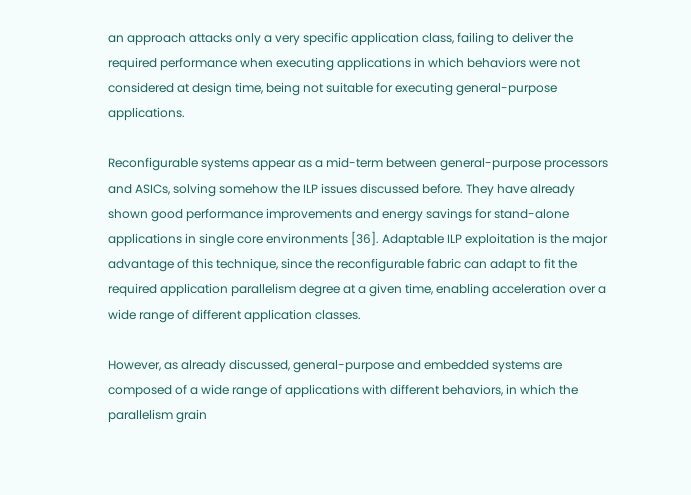an approach attacks only a very specific application class, failing to deliver the required performance when executing applications in which behaviors were not considered at design time, being not suitable for executing general-purpose applications.

Reconfigurable systems appear as a mid-term between general-purpose processors and ASICs, solving somehow the ILP issues discussed before. They have already shown good performance improvements and energy savings for stand-alone applications in single core environments [36]. Adaptable ILP exploitation is the major advantage of this technique, since the reconfigurable fabric can adapt to fit the required application parallelism degree at a given time, enabling acceleration over a wide range of different application classes.

However, as already discussed, general-purpose and embedded systems are composed of a wide range of applications with different behaviors, in which the parallelism grain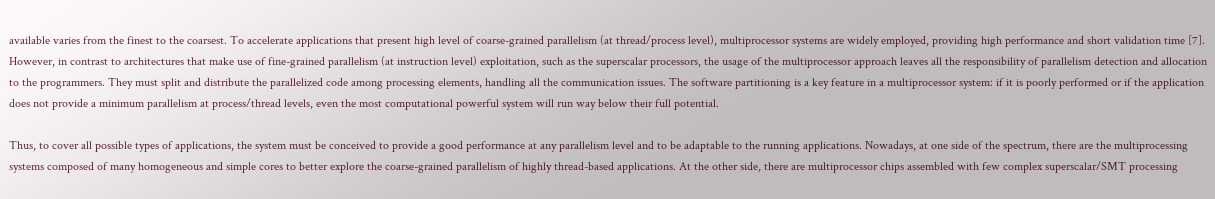available varies from the finest to the coarsest. To accelerate applications that present high level of coarse-grained parallelism (at thread/process level), multiprocessor systems are widely employed, providing high performance and short validation time [7]. However, in contrast to architectures that make use of fine-grained parallelism (at instruction level) exploitation, such as the superscalar processors, the usage of the multiprocessor approach leaves all the responsibility of parallelism detection and allocation to the programmers. They must split and distribute the parallelized code among processing elements, handling all the communication issues. The software partitioning is a key feature in a multiprocessor system: if it is poorly performed or if the application does not provide a minimum parallelism at process/thread levels, even the most computational powerful system will run way below their full potential.

Thus, to cover all possible types of applications, the system must be conceived to provide a good performance at any parallelism level and to be adaptable to the running applications. Nowadays, at one side of the spectrum, there are the multiprocessing systems composed of many homogeneous and simple cores to better explore the coarse-grained parallelism of highly thread-based applications. At the other side, there are multiprocessor chips assembled with few complex superscalar/SMT processing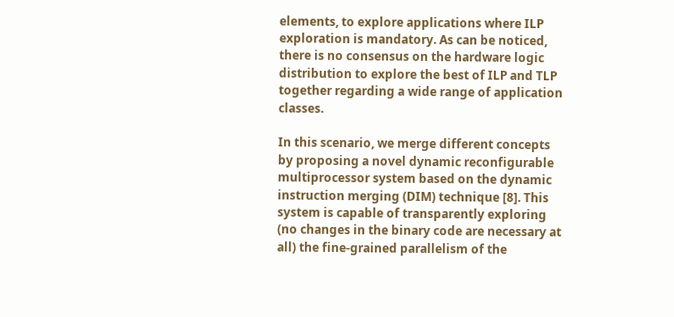elements, to explore applications where ILP exploration is mandatory. As can be noticed, there is no consensus on the hardware logic distribution to explore the best of ILP and TLP together regarding a wide range of application classes.

In this scenario, we merge different concepts by proposing a novel dynamic reconfigurable multiprocessor system based on the dynamic instruction merging (DIM) technique [8]. This system is capable of transparently exploring (no changes in the binary code are necessary at all) the fine-grained parallelism of the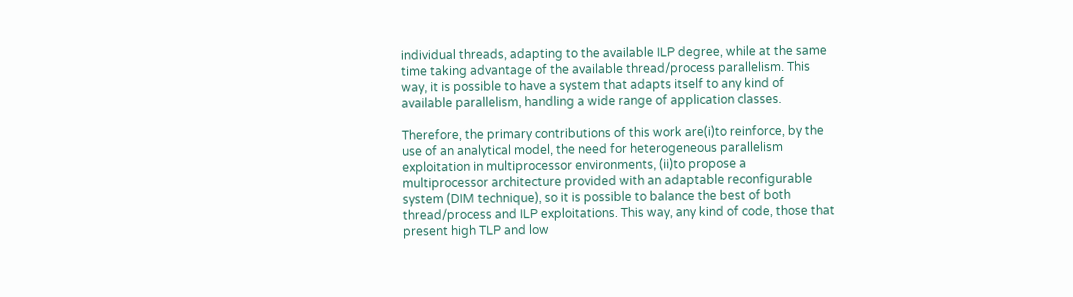individual threads, adapting to the available ILP degree, while at the same time taking advantage of the available thread/process parallelism. This way, it is possible to have a system that adapts itself to any kind of available parallelism, handling a wide range of application classes.

Therefore, the primary contributions of this work are(i)to reinforce, by the use of an analytical model, the need for heterogeneous parallelism exploitation in multiprocessor environments, (ii)to propose a multiprocessor architecture provided with an adaptable reconfigurable system (DIM technique), so it is possible to balance the best of both thread/process and ILP exploitations. This way, any kind of code, those that present high TLP and low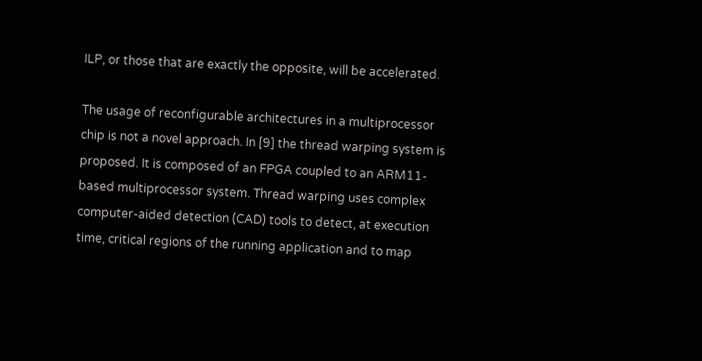ILP, or those that are exactly the opposite, will be accelerated.

The usage of reconfigurable architectures in a multiprocessor chip is not a novel approach. In [9] the thread warping system is proposed. It is composed of an FPGA coupled to an ARM11-based multiprocessor system. Thread warping uses complex computer-aided detection (CAD) tools to detect, at execution time, critical regions of the running application and to map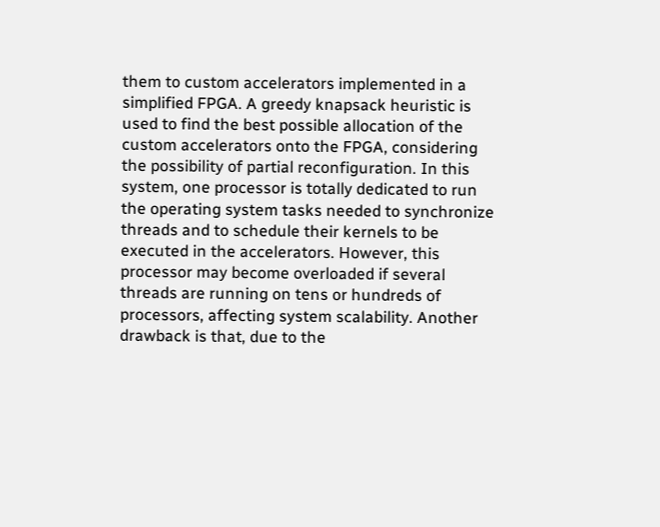them to custom accelerators implemented in a simplified FPGA. A greedy knapsack heuristic is used to find the best possible allocation of the custom accelerators onto the FPGA, considering the possibility of partial reconfiguration. In this system, one processor is totally dedicated to run the operating system tasks needed to synchronize threads and to schedule their kernels to be executed in the accelerators. However, this processor may become overloaded if several threads are running on tens or hundreds of processors, affecting system scalability. Another drawback is that, due to the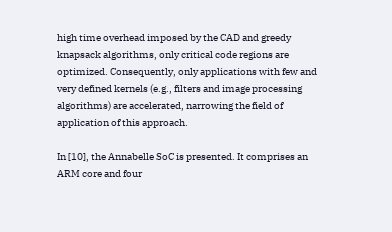high time overhead imposed by the CAD and greedy knapsack algorithms, only critical code regions are optimized. Consequently, only applications with few and very defined kernels (e.g., filters and image processing algorithms) are accelerated, narrowing the field of application of this approach.

In [10], the Annabelle SoC is presented. It comprises an ARM core and four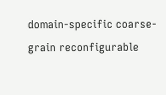domain-specific coarse-grain reconfigurable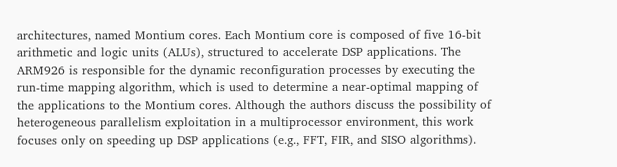architectures, named Montium cores. Each Montium core is composed of five 16-bit arithmetic and logic units (ALUs), structured to accelerate DSP applications. The ARM926 is responsible for the dynamic reconfiguration processes by executing the run-time mapping algorithm, which is used to determine a near-optimal mapping of the applications to the Montium cores. Although the authors discuss the possibility of heterogeneous parallelism exploitation in a multiprocessor environment, this work focuses only on speeding up DSP applications (e.g., FFT, FIR, and SISO algorithms).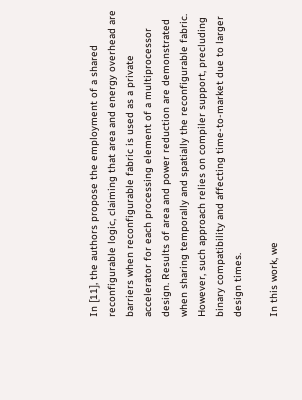In [11], the authors propose the employment of a shared reconfigurable logic, claiming that area and energy overhead are barriers when reconfigurable fabric is used as a private accelerator for each processing element of a multiprocessor design. Results of area and power reduction are demonstrated when sharing temporally and spatially the reconfigurable fabric. However, such approach relies on compiler support, precluding binary compatibility and affecting time-to-market due to larger design times.

In this work, we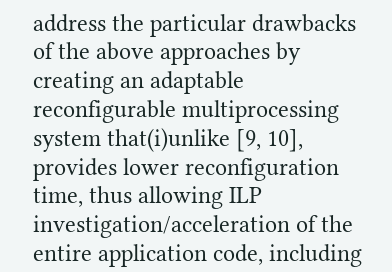address the particular drawbacks of the above approaches by creating an adaptable reconfigurable multiprocessing system that(i)unlike [9, 10], provides lower reconfiguration time, thus allowing ILP investigation/acceleration of the entire application code, including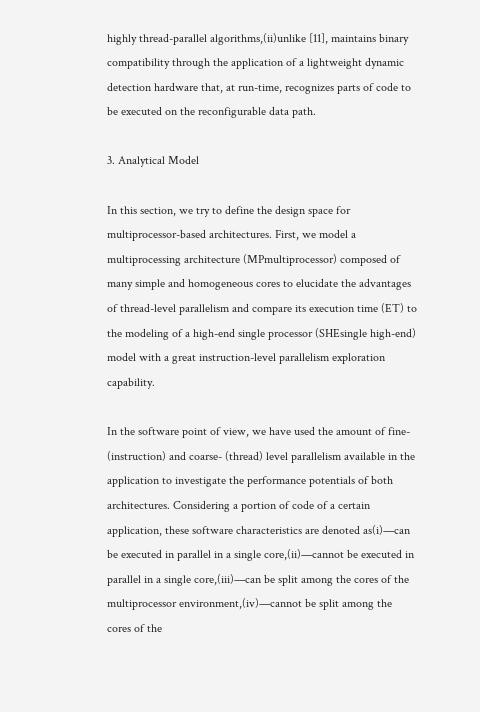highly thread-parallel algorithms,(ii)unlike [11], maintains binary compatibility through the application of a lightweight dynamic detection hardware that, at run-time, recognizes parts of code to be executed on the reconfigurable data path.

3. Analytical Model

In this section, we try to define the design space for multiprocessor-based architectures. First, we model a multiprocessing architecture (MPmultiprocessor) composed of many simple and homogeneous cores to elucidate the advantages of thread-level parallelism and compare its execution time (ET) to the modeling of a high-end single processor (SHEsingle high-end) model with a great instruction-level parallelism exploration capability.

In the software point of view, we have used the amount of fine- (instruction) and coarse- (thread) level parallelism available in the application to investigate the performance potentials of both architectures. Considering a portion of code of a certain application, these software characteristics are denoted as(i)—can be executed in parallel in a single core,(ii)—cannot be executed in parallel in a single core,(iii)—can be split among the cores of the multiprocessor environment,(iv)—cannot be split among the cores of the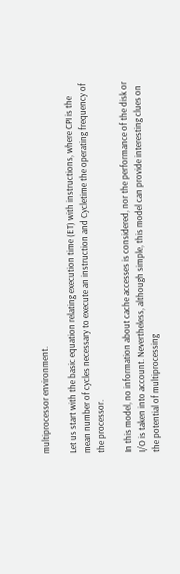multiprocessor environment.

Let us start with the basic equation relating execution time (ET) with instructions, where CPI is the mean number of cycles necessary to execute an instruction and Cycletime the operating frequency of the processor.

In this model, no information about cache accesses is considered, nor the performance of the disk or I/O is taken into account. Nevertheless, although simple, this model can provide interesting clues on the potential of multiprocessing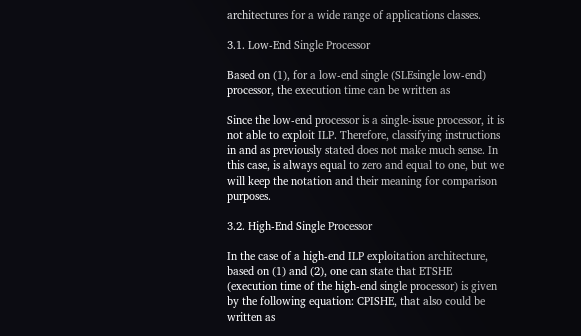architectures for a wide range of applications classes.

3.1. Low-End Single Processor

Based on (1), for a low-end single (SLEsingle low-end) processor, the execution time can be written as

Since the low-end processor is a single-issue processor, it is not able to exploit ILP. Therefore, classifying instructions in and as previously stated does not make much sense. In this case, is always equal to zero and equal to one, but we will keep the notation and their meaning for comparison purposes.

3.2. High-End Single Processor

In the case of a high-end ILP exploitation architecture, based on (1) and (2), one can state that ETSHE  (execution time of the high-end single processor) is given by the following equation: CPISHE, that also could be written as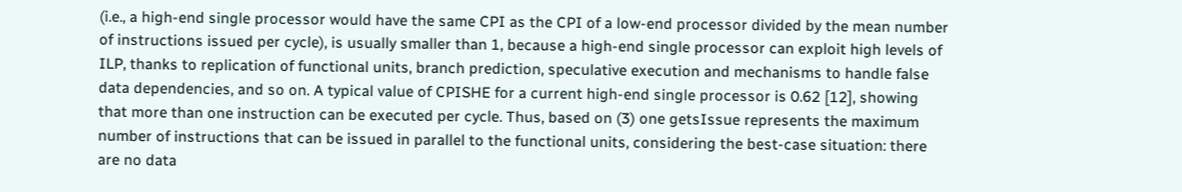(i.e., a high-end single processor would have the same CPI as the CPI of a low-end processor divided by the mean number of instructions issued per cycle), is usually smaller than 1, because a high-end single processor can exploit high levels of ILP, thanks to replication of functional units, branch prediction, speculative execution and mechanisms to handle false data dependencies, and so on. A typical value of CPISHE for a current high-end single processor is 0.62 [12], showing that more than one instruction can be executed per cycle. Thus, based on (3) one getsIssue represents the maximum number of instructions that can be issued in parallel to the functional units, considering the best-case situation: there are no data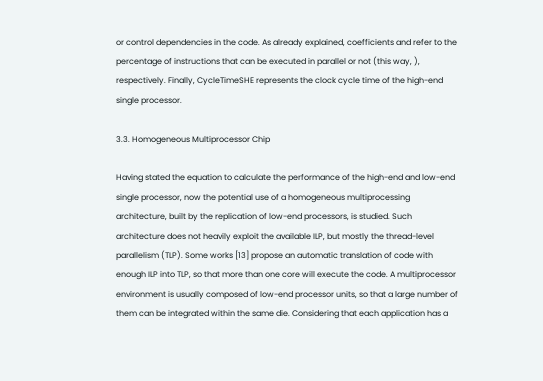or control dependencies in the code. As already explained, coefficients and refer to the percentage of instructions that can be executed in parallel or not (this way, ), respectively. Finally, CycleTimeSHE represents the clock cycle time of the high-end single processor.

3.3. Homogeneous Multiprocessor Chip

Having stated the equation to calculate the performance of the high-end and low-end single processor, now the potential use of a homogeneous multiprocessing architecture, built by the replication of low-end processors, is studied. Such architecture does not heavily exploit the available ILP, but mostly the thread-level parallelism (TLP). Some works [13] propose an automatic translation of code with enough ILP into TLP, so that more than one core will execute the code. A multiprocessor environment is usually composed of low-end processor units, so that a large number of them can be integrated within the same die. Considering that each application has a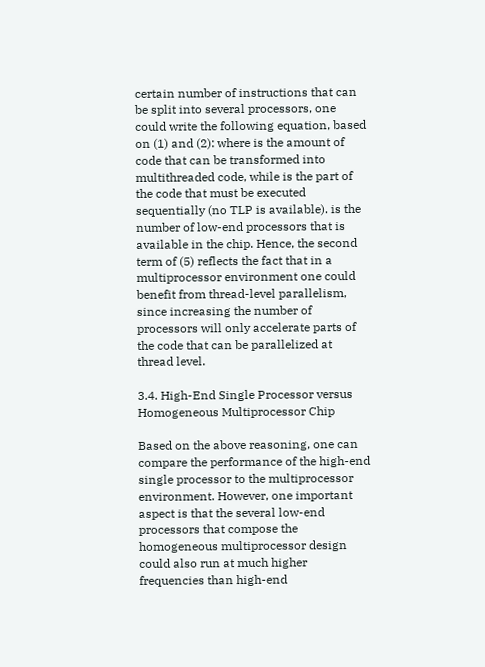certain number of instructions that can be split into several processors, one could write the following equation, based on (1) and (2): where is the amount of code that can be transformed into multithreaded code, while is the part of the code that must be executed sequentially (no TLP is available). is the number of low-end processors that is available in the chip. Hence, the second term of (5) reflects the fact that in a multiprocessor environment one could benefit from thread-level parallelism, since increasing the number of processors will only accelerate parts of the code that can be parallelized at thread level.

3.4. High-End Single Processor versus Homogeneous Multiprocessor Chip

Based on the above reasoning, one can compare the performance of the high-end single processor to the multiprocessor environment. However, one important aspect is that the several low-end processors that compose the homogeneous multiprocessor design could also run at much higher frequencies than high-end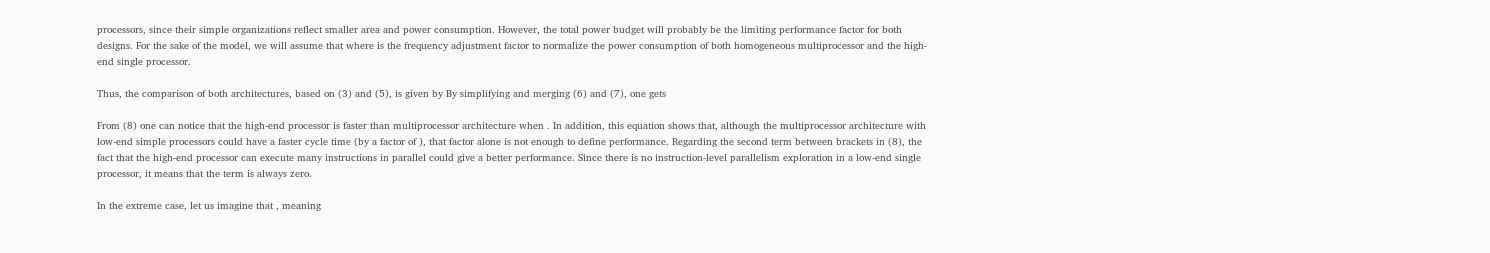processors, since their simple organizations reflect smaller area and power consumption. However, the total power budget will probably be the limiting performance factor for both designs. For the sake of the model, we will assume that where is the frequency adjustment factor to normalize the power consumption of both homogeneous multiprocessor and the high-end single processor.

Thus, the comparison of both architectures, based on (3) and (5), is given by By simplifying and merging (6) and (7), one gets

From (8) one can notice that the high-end processor is faster than multiprocessor architecture when . In addition, this equation shows that, although the multiprocessor architecture with low-end simple processors could have a faster cycle time (by a factor of ), that factor alone is not enough to define performance. Regarding the second term between brackets in (8), the fact that the high-end processor can execute many instructions in parallel could give a better performance. Since there is no instruction-level parallelism exploration in a low-end single processor, it means that the term is always zero.

In the extreme case, let us imagine that , meaning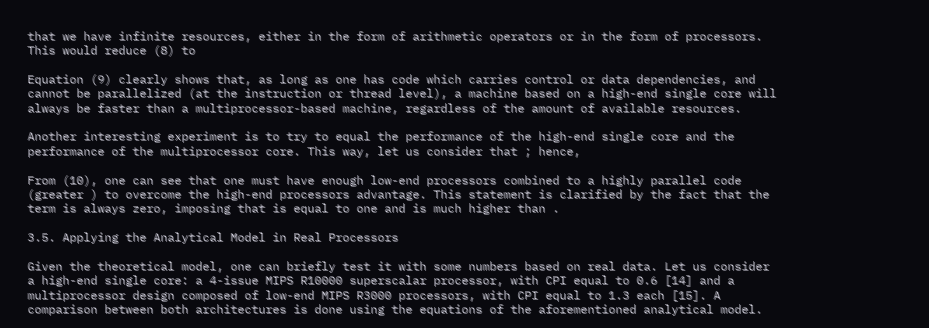that we have infinite resources, either in the form of arithmetic operators or in the form of processors. This would reduce (8) to

Equation (9) clearly shows that, as long as one has code which carries control or data dependencies, and cannot be parallelized (at the instruction or thread level), a machine based on a high-end single core will always be faster than a multiprocessor-based machine, regardless of the amount of available resources.

Another interesting experiment is to try to equal the performance of the high-end single core and the performance of the multiprocessor core. This way, let us consider that ; hence,

From (10), one can see that one must have enough low-end processors combined to a highly parallel code (greater ) to overcome the high-end processors advantage. This statement is clarified by the fact that the term is always zero, imposing that is equal to one and is much higher than .

3.5. Applying the Analytical Model in Real Processors

Given the theoretical model, one can briefly test it with some numbers based on real data. Let us consider a high-end single core: a 4-issue MIPS R10000 superscalar processor, with CPI equal to 0.6 [14] and a multiprocessor design composed of low-end MIPS R3000 processors, with CPI equal to 1.3 each [15]. A comparison between both architectures is done using the equations of the aforementioned analytical model.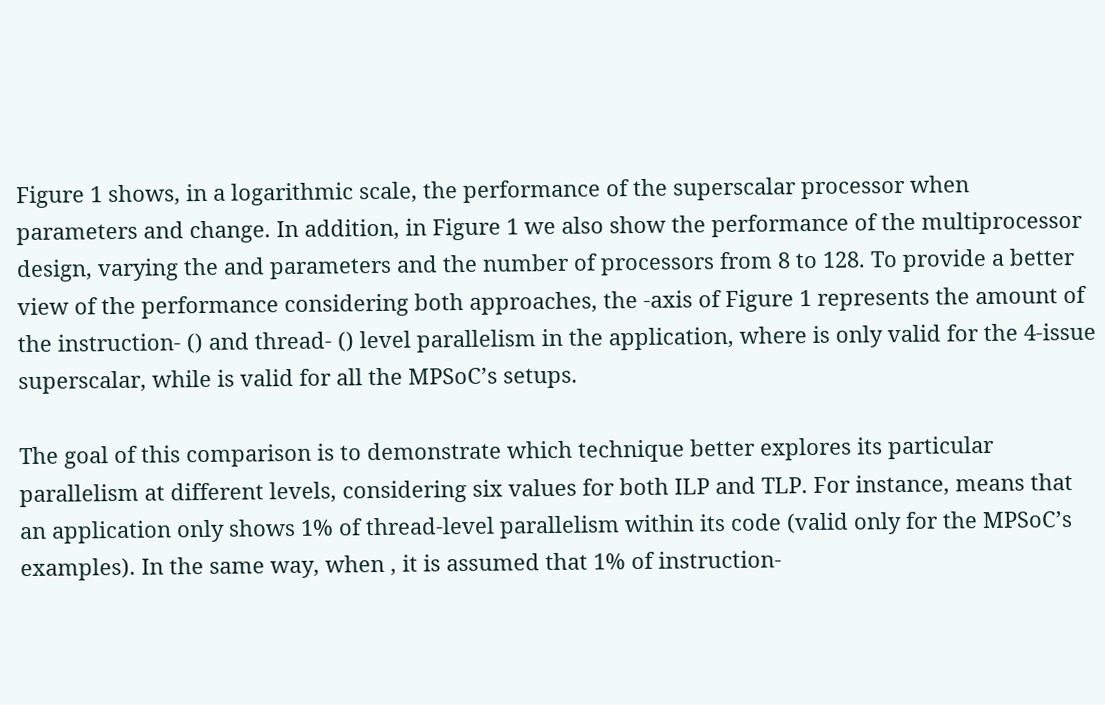Figure 1 shows, in a logarithmic scale, the performance of the superscalar processor when parameters and change. In addition, in Figure 1 we also show the performance of the multiprocessor design, varying the and parameters and the number of processors from 8 to 128. To provide a better view of the performance considering both approaches, the -axis of Figure 1 represents the amount of the instruction- () and thread- () level parallelism in the application, where is only valid for the 4-issue superscalar, while is valid for all the MPSoC’s setups.

The goal of this comparison is to demonstrate which technique better explores its particular parallelism at different levels, considering six values for both ILP and TLP. For instance, means that an application only shows 1% of thread-level parallelism within its code (valid only for the MPSoC’s examples). In the same way, when , it is assumed that 1% of instruction-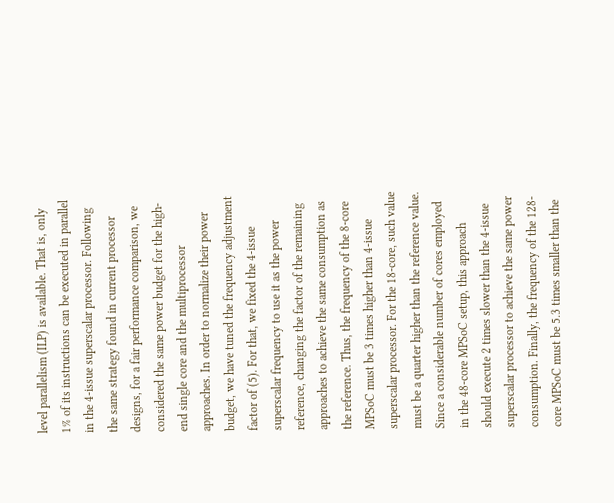level parallelism (ILP) is available. That is, only 1% of its instructions can be executed in parallel in the 4-issue superscalar processor. Following the same strategy found in current processor designs, for a fair performance comparison, we considered the same power budget for the high-end single core and the multiprocessor approaches. In order to normalize their power budget, we have tuned the frequency adjustment factor of (5). For that, we fixed the 4-issue superscalar frequency to use it as the power reference, changing the factor of the remaining approaches to achieve the same consumption as the reference. Thus, the frequency of the 8-core MPSoC must be 3 times higher than 4-issue superscalar processor. For the 18-core, such value must be a quarter higher than the reference value. Since a considerable number of cores employed in the 48-core MPSoC setup, this approach should execute 2 times slower than the 4-issue superscalar processor to achieve the same power consumption. Finally, the frequency of the 128-core MPSoC must be 5.3 times smaller than the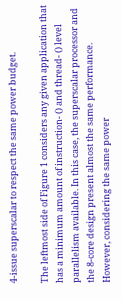4-issue superscalar to respect the same power budget.

The leftmost side of Figure 1 considers any given application that has a minimum amount of instruction- () and thread- () level parallelism available. In this case, the superscalar processor and the 8-core design present almost the same performance. However, considering the same power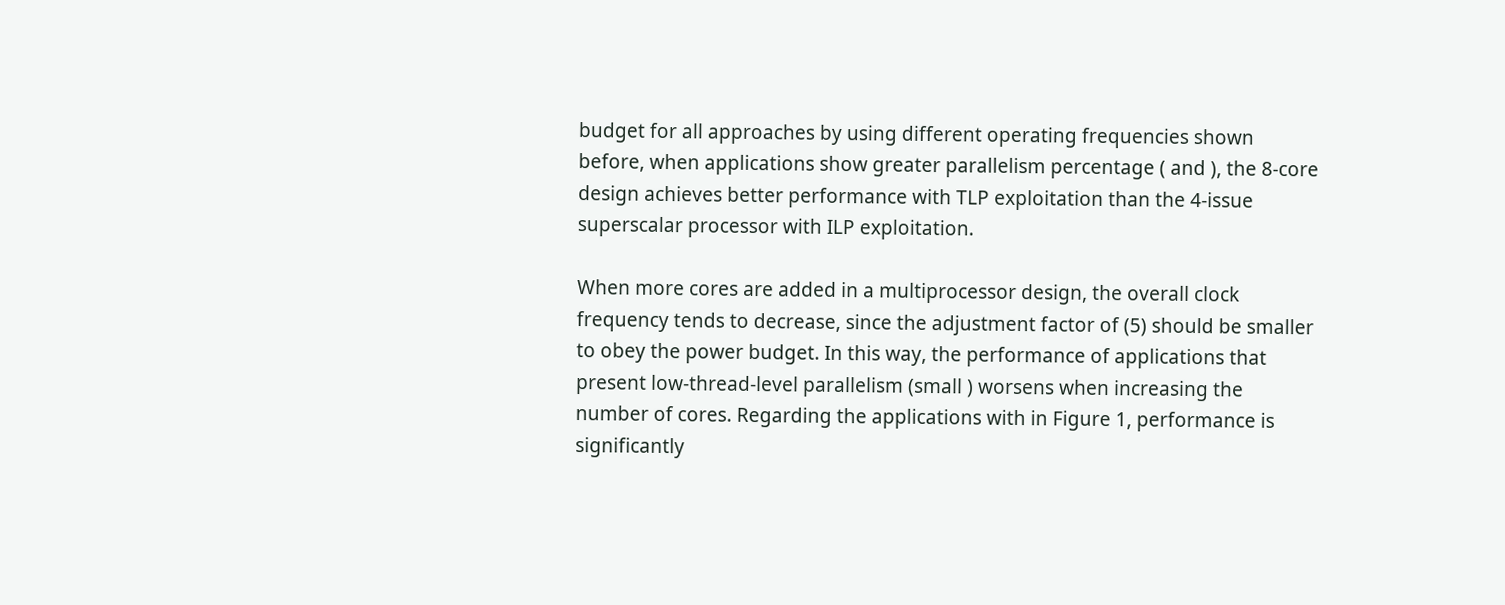budget for all approaches by using different operating frequencies shown before, when applications show greater parallelism percentage ( and ), the 8-core design achieves better performance with TLP exploitation than the 4-issue superscalar processor with ILP exploitation.

When more cores are added in a multiprocessor design, the overall clock frequency tends to decrease, since the adjustment factor of (5) should be smaller to obey the power budget. In this way, the performance of applications that present low-thread-level parallelism (small ) worsens when increasing the number of cores. Regarding the applications with in Figure 1, performance is significantly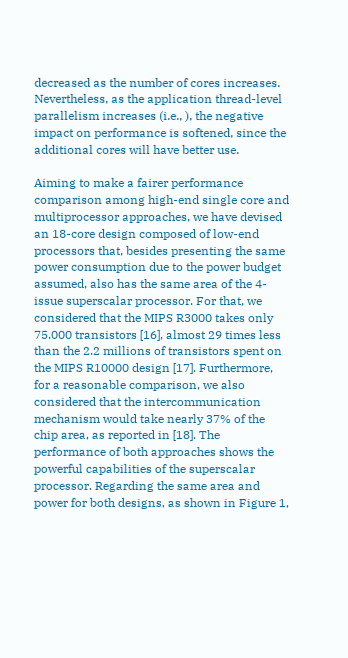decreased as the number of cores increases. Nevertheless, as the application thread-level parallelism increases (i.e., ), the negative impact on performance is softened, since the additional cores will have better use.

Aiming to make a fairer performance comparison among high-end single core and multiprocessor approaches, we have devised an 18-core design composed of low-end processors that, besides presenting the same power consumption due to the power budget assumed, also has the same area of the 4-issue superscalar processor. For that, we considered that the MIPS R3000 takes only 75.000 transistors [16], almost 29 times less than the 2.2 millions of transistors spent on the MIPS R10000 design [17]. Furthermore, for a reasonable comparison, we also considered that the intercommunication mechanism would take nearly 37% of the chip area, as reported in [18]. The performance of both approaches shows the powerful capabilities of the superscalar processor. Regarding the same area and power for both designs, as shown in Figure 1,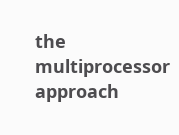the multiprocessor approach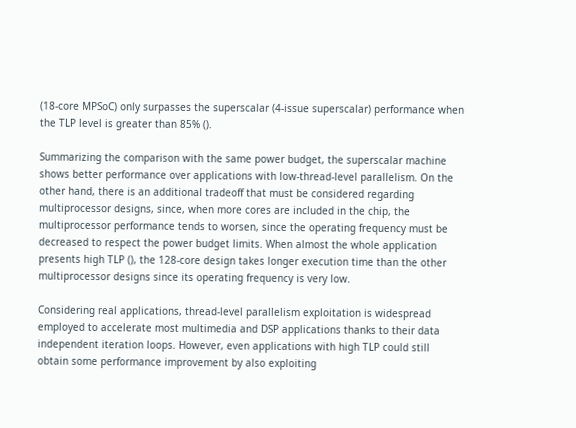(18-core MPSoC) only surpasses the superscalar (4-issue superscalar) performance when the TLP level is greater than 85% ().

Summarizing the comparison with the same power budget, the superscalar machine shows better performance over applications with low-thread-level parallelism. On the other hand, there is an additional tradeoff that must be considered regarding multiprocessor designs, since, when more cores are included in the chip, the multiprocessor performance tends to worsen, since the operating frequency must be decreased to respect the power budget limits. When almost the whole application presents high TLP (), the 128-core design takes longer execution time than the other multiprocessor designs since its operating frequency is very low.

Considering real applications, thread-level parallelism exploitation is widespread employed to accelerate most multimedia and DSP applications thanks to their data independent iteration loops. However, even applications with high TLP could still obtain some performance improvement by also exploiting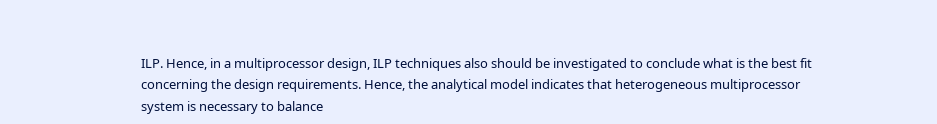ILP. Hence, in a multiprocessor design, ILP techniques also should be investigated to conclude what is the best fit concerning the design requirements. Hence, the analytical model indicates that heterogeneous multiprocessor system is necessary to balance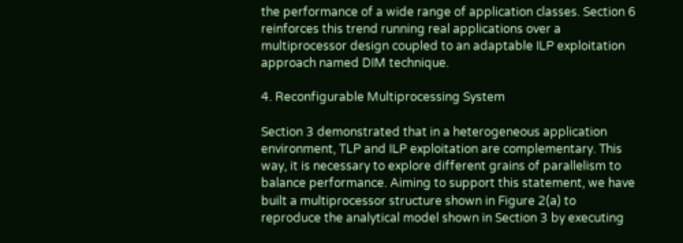the performance of a wide range of application classes. Section 6 reinforces this trend running real applications over a multiprocessor design coupled to an adaptable ILP exploitation approach named DIM technique.

4. Reconfigurable Multiprocessing System

Section 3 demonstrated that in a heterogeneous application environment, TLP and ILP exploitation are complementary. This way, it is necessary to explore different grains of parallelism to balance performance. Aiming to support this statement, we have built a multiprocessor structure shown in Figure 2(a) to reproduce the analytical model shown in Section 3 by executing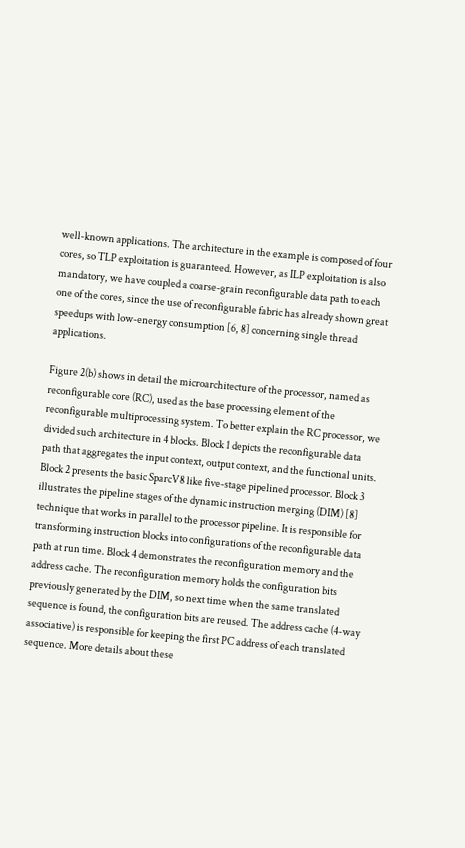well-known applications. The architecture in the example is composed of four cores, so TLP exploitation is guaranteed. However, as ILP exploitation is also mandatory, we have coupled a coarse-grain reconfigurable data path to each one of the cores, since the use of reconfigurable fabric has already shown great speedups with low-energy consumption [6, 8] concerning single thread applications.

Figure 2(b) shows in detail the microarchitecture of the processor, named as reconfigurable core (RC), used as the base processing element of the reconfigurable multiprocessing system. To better explain the RC processor, we divided such architecture in 4 blocks. Block 1 depicts the reconfigurable data path that aggregates the input context, output context, and the functional units. Block 2 presents the basic SparcV8 like five-stage pipelined processor. Block 3 illustrates the pipeline stages of the dynamic instruction merging (DIM) [8] technique that works in parallel to the processor pipeline. It is responsible for transforming instruction blocks into configurations of the reconfigurable data path at run time. Block 4 demonstrates the reconfiguration memory and the address cache. The reconfiguration memory holds the configuration bits previously generated by the DIM, so next time when the same translated sequence is found, the configuration bits are reused. The address cache (4-way associative) is responsible for keeping the first PC address of each translated sequence. More details about these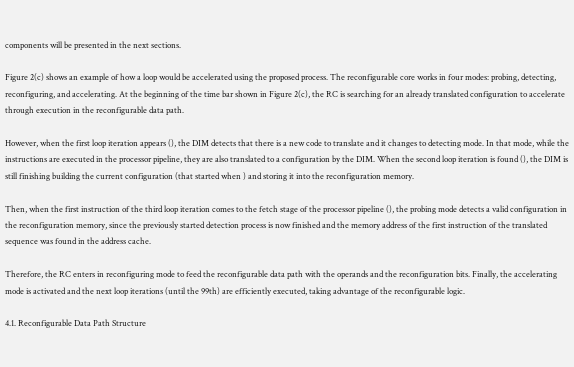components will be presented in the next sections.

Figure 2(c) shows an example of how a loop would be accelerated using the proposed process. The reconfigurable core works in four modes: probing, detecting, reconfiguring, and accelerating. At the beginning of the time bar shown in Figure 2(c), the RC is searching for an already translated configuration to accelerate through execution in the reconfigurable data path.

However, when the first loop iteration appears (), the DIM detects that there is a new code to translate and it changes to detecting mode. In that mode, while the instructions are executed in the processor pipeline, they are also translated to a configuration by the DIM. When the second loop iteration is found (), the DIM is still finishing building the current configuration (that started when ) and storing it into the reconfiguration memory.

Then, when the first instruction of the third loop iteration comes to the fetch stage of the processor pipeline (), the probing mode detects a valid configuration in the reconfiguration memory, since the previously started detection process is now finished and the memory address of the first instruction of the translated sequence was found in the address cache.

Therefore, the RC enters in reconfiguring mode to feed the reconfigurable data path with the operands and the reconfiguration bits. Finally, the accelerating mode is activated and the next loop iterations (until the 99th) are efficiently executed, taking advantage of the reconfigurable logic.

4.1. Reconfigurable Data Path Structure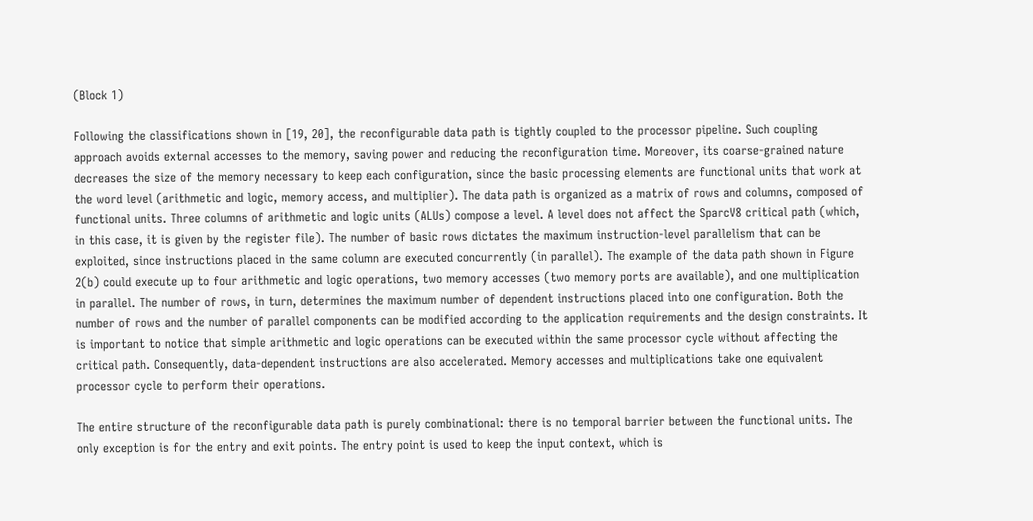(Block 1)

Following the classifications shown in [19, 20], the reconfigurable data path is tightly coupled to the processor pipeline. Such coupling approach avoids external accesses to the memory, saving power and reducing the reconfiguration time. Moreover, its coarse-grained nature decreases the size of the memory necessary to keep each configuration, since the basic processing elements are functional units that work at the word level (arithmetic and logic, memory access, and multiplier). The data path is organized as a matrix of rows and columns, composed of functional units. Three columns of arithmetic and logic units (ALUs) compose a level. A level does not affect the SparcV8 critical path (which, in this case, it is given by the register file). The number of basic rows dictates the maximum instruction-level parallelism that can be exploited, since instructions placed in the same column are executed concurrently (in parallel). The example of the data path shown in Figure 2(b) could execute up to four arithmetic and logic operations, two memory accesses (two memory ports are available), and one multiplication in parallel. The number of rows, in turn, determines the maximum number of dependent instructions placed into one configuration. Both the number of rows and the number of parallel components can be modified according to the application requirements and the design constraints. It is important to notice that simple arithmetic and logic operations can be executed within the same processor cycle without affecting the critical path. Consequently, data-dependent instructions are also accelerated. Memory accesses and multiplications take one equivalent processor cycle to perform their operations.

The entire structure of the reconfigurable data path is purely combinational: there is no temporal barrier between the functional units. The only exception is for the entry and exit points. The entry point is used to keep the input context, which is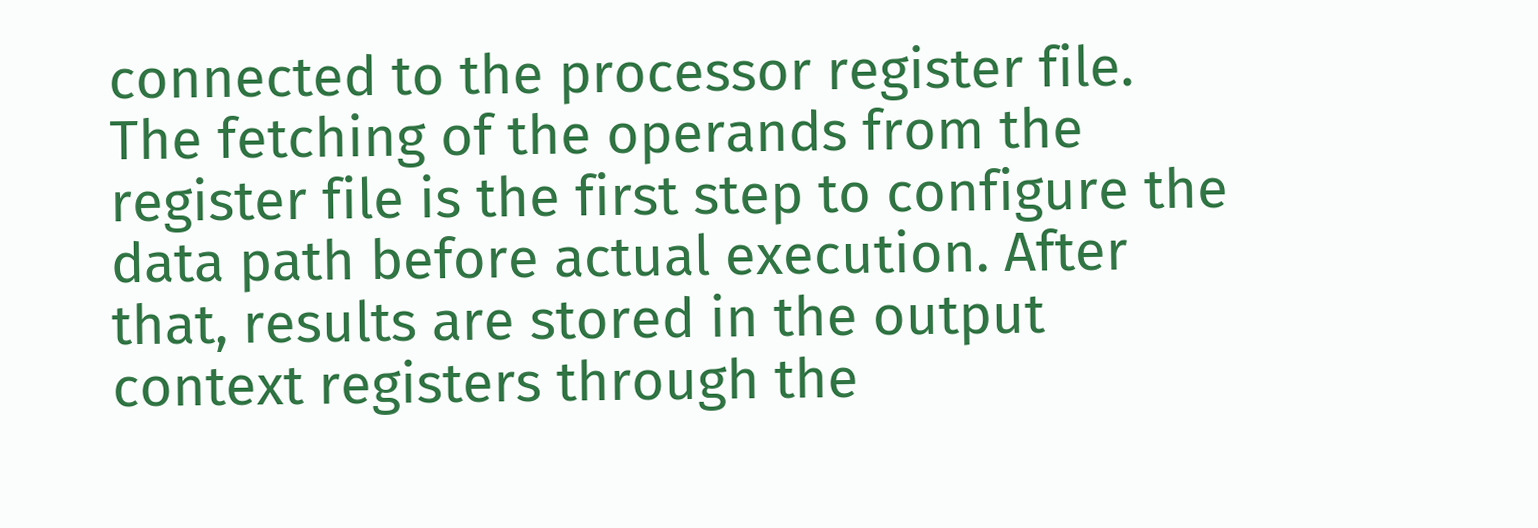connected to the processor register file. The fetching of the operands from the register file is the first step to configure the data path before actual execution. After that, results are stored in the output context registers through the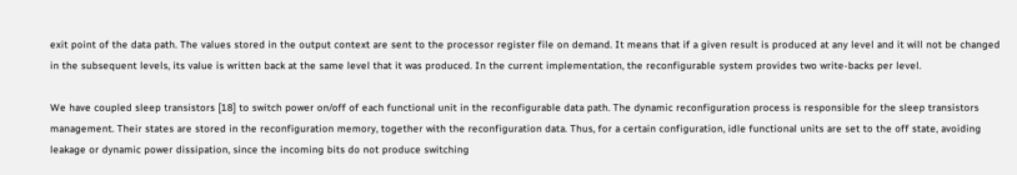exit point of the data path. The values stored in the output context are sent to the processor register file on demand. It means that if a given result is produced at any level and it will not be changed in the subsequent levels, its value is written back at the same level that it was produced. In the current implementation, the reconfigurable system provides two write-backs per level.

We have coupled sleep transistors [18] to switch power on/off of each functional unit in the reconfigurable data path. The dynamic reconfiguration process is responsible for the sleep transistors management. Their states are stored in the reconfiguration memory, together with the reconfiguration data. Thus, for a certain configuration, idle functional units are set to the off state, avoiding leakage or dynamic power dissipation, since the incoming bits do not produce switching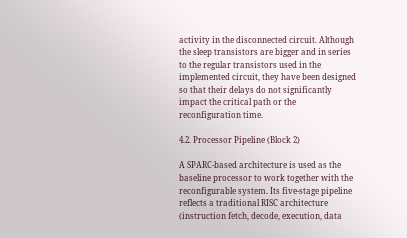activity in the disconnected circuit. Although the sleep transistors are bigger and in series to the regular transistors used in the implemented circuit, they have been designed so that their delays do not significantly impact the critical path or the reconfiguration time.

4.2. Processor Pipeline (Block 2)

A SPARC-based architecture is used as the baseline processor to work together with the reconfigurable system. Its five-stage pipeline reflects a traditional RISC architecture (instruction fetch, decode, execution, data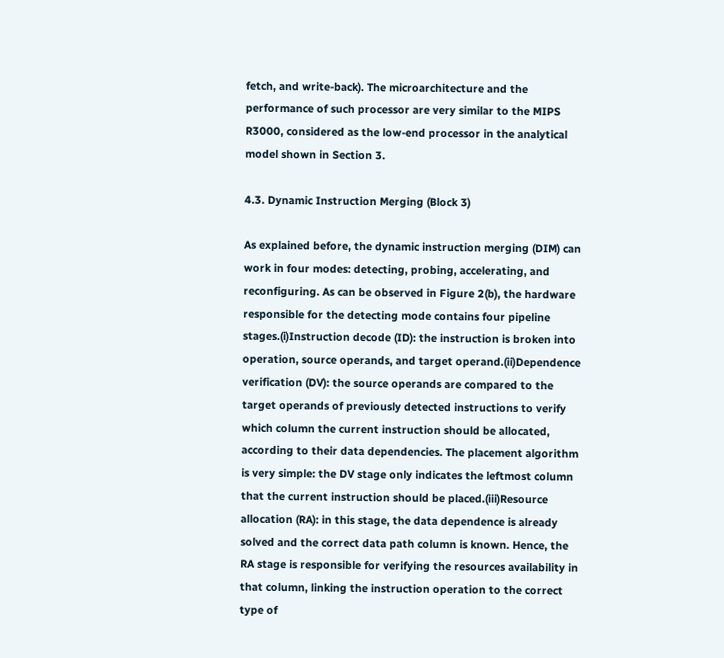fetch, and write-back). The microarchitecture and the performance of such processor are very similar to the MIPS R3000, considered as the low-end processor in the analytical model shown in Section 3.

4.3. Dynamic Instruction Merging (Block 3)

As explained before, the dynamic instruction merging (DIM) can work in four modes: detecting, probing, accelerating, and reconfiguring. As can be observed in Figure 2(b), the hardware responsible for the detecting mode contains four pipeline stages.(i)Instruction decode (ID): the instruction is broken into operation, source operands, and target operand.(ii)Dependence verification (DV): the source operands are compared to the target operands of previously detected instructions to verify which column the current instruction should be allocated, according to their data dependencies. The placement algorithm is very simple: the DV stage only indicates the leftmost column that the current instruction should be placed.(iii)Resource allocation (RA): in this stage, the data dependence is already solved and the correct data path column is known. Hence, the RA stage is responsible for verifying the resources availability in that column, linking the instruction operation to the correct type of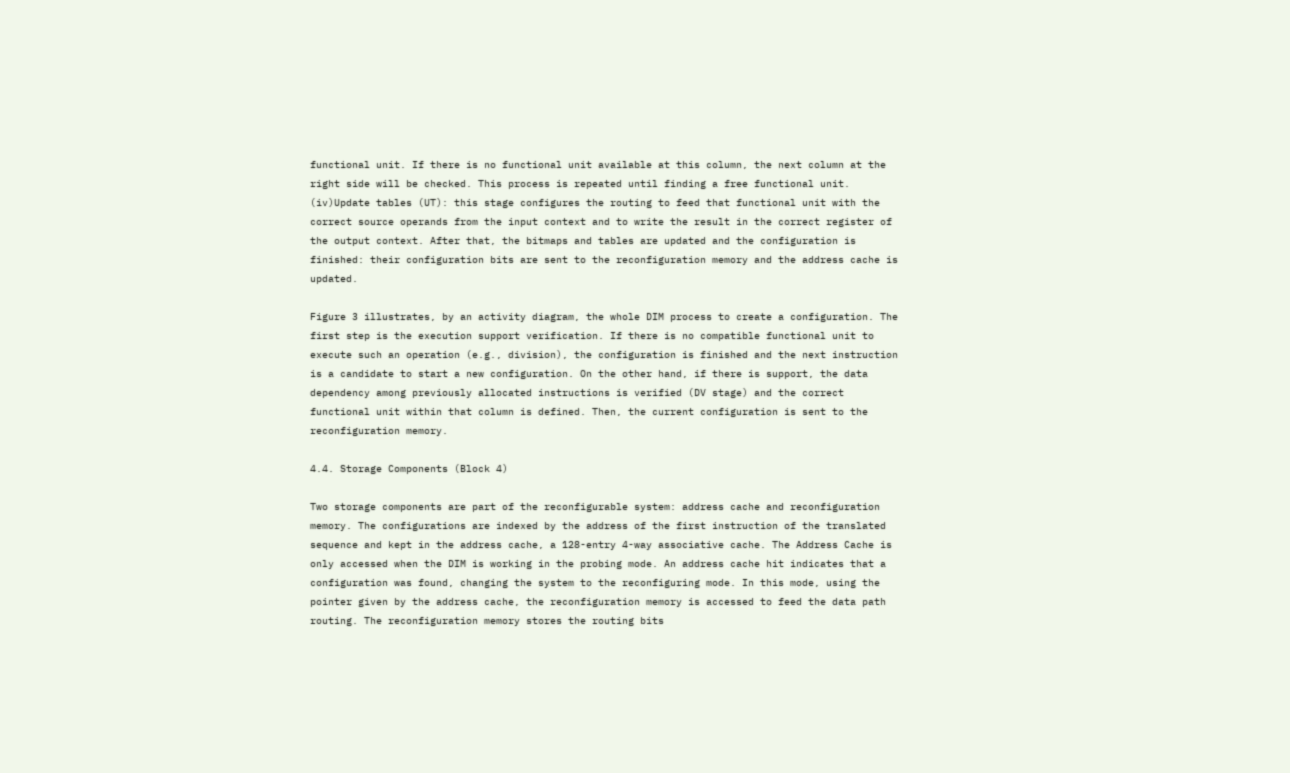functional unit. If there is no functional unit available at this column, the next column at the right side will be checked. This process is repeated until finding a free functional unit. (iv)Update tables (UT): this stage configures the routing to feed that functional unit with the correct source operands from the input context and to write the result in the correct register of the output context. After that, the bitmaps and tables are updated and the configuration is finished: their configuration bits are sent to the reconfiguration memory and the address cache is updated.

Figure 3 illustrates, by an activity diagram, the whole DIM process to create a configuration. The first step is the execution support verification. If there is no compatible functional unit to execute such an operation (e.g., division), the configuration is finished and the next instruction is a candidate to start a new configuration. On the other hand, if there is support, the data dependency among previously allocated instructions is verified (DV stage) and the correct functional unit within that column is defined. Then, the current configuration is sent to the reconfiguration memory.

4.4. Storage Components (Block 4)

Two storage components are part of the reconfigurable system: address cache and reconfiguration memory. The configurations are indexed by the address of the first instruction of the translated sequence and kept in the address cache, a 128-entry 4-way associative cache. The Address Cache is only accessed when the DIM is working in the probing mode. An address cache hit indicates that a configuration was found, changing the system to the reconfiguring mode. In this mode, using the pointer given by the address cache, the reconfiguration memory is accessed to feed the data path routing. The reconfiguration memory stores the routing bits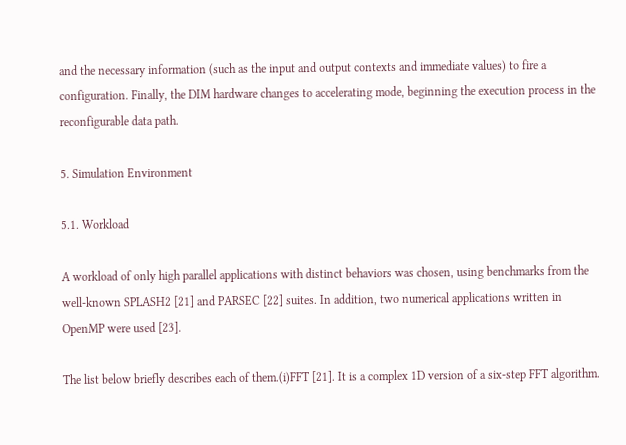and the necessary information (such as the input and output contexts and immediate values) to fire a configuration. Finally, the DIM hardware changes to accelerating mode, beginning the execution process in the reconfigurable data path.

5. Simulation Environment

5.1. Workload

A workload of only high parallel applications with distinct behaviors was chosen, using benchmarks from the well-known SPLASH2 [21] and PARSEC [22] suites. In addition, two numerical applications written in OpenMP were used [23].

The list below briefly describes each of them.(i)FFT [21]. It is a complex 1D version of a six-step FFT algorithm.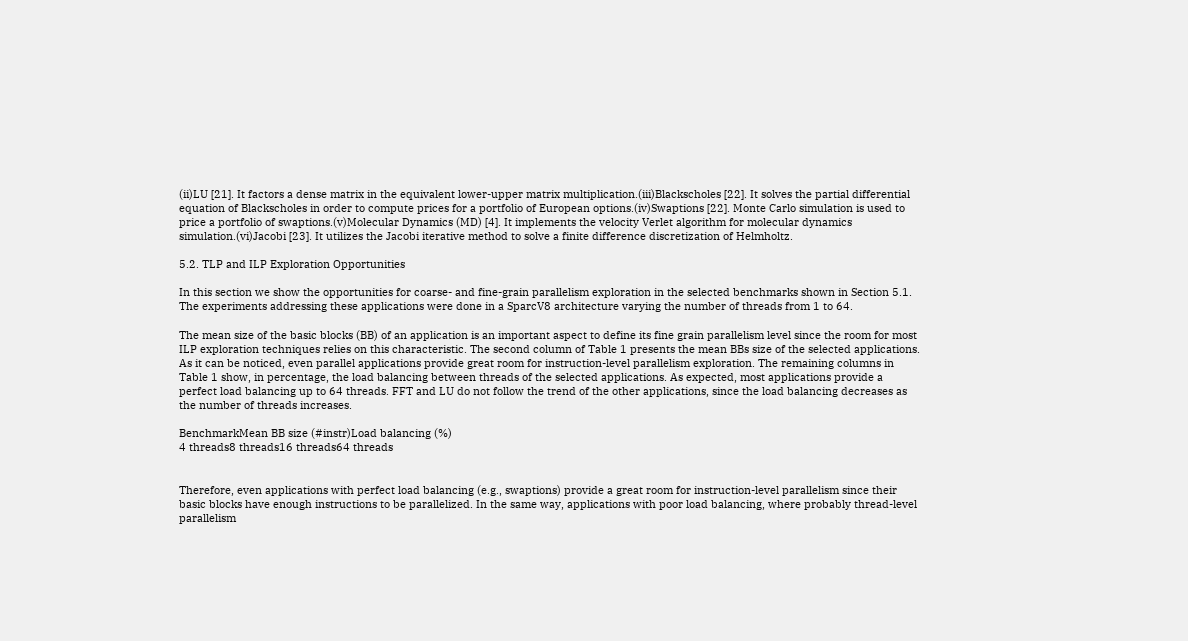(ii)LU [21]. It factors a dense matrix in the equivalent lower-upper matrix multiplication.(iii)Blackscholes [22]. It solves the partial differential equation of Blackscholes in order to compute prices for a portfolio of European options.(iv)Swaptions [22]. Monte Carlo simulation is used to price a portfolio of swaptions.(v)Molecular Dynamics (MD) [4]. It implements the velocity Verlet algorithm for molecular dynamics simulation.(vi)Jacobi [23]. It utilizes the Jacobi iterative method to solve a finite difference discretization of Helmholtz.

5.2. TLP and ILP Exploration Opportunities

In this section we show the opportunities for coarse- and fine-grain parallelism exploration in the selected benchmarks shown in Section 5.1. The experiments addressing these applications were done in a SparcV8 architecture varying the number of threads from 1 to 64.

The mean size of the basic blocks (BB) of an application is an important aspect to define its fine grain parallelism level since the room for most ILP exploration techniques relies on this characteristic. The second column of Table 1 presents the mean BBs size of the selected applications. As it can be noticed, even parallel applications provide great room for instruction-level parallelism exploration. The remaining columns in Table 1 show, in percentage, the load balancing between threads of the selected applications. As expected, most applications provide a perfect load balancing up to 64 threads. FFT and LU do not follow the trend of the other applications, since the load balancing decreases as the number of threads increases.

BenchmarkMean BB size (#instr)Load balancing (%)
4 threads8 threads16 threads64 threads


Therefore, even applications with perfect load balancing (e.g., swaptions) provide a great room for instruction-level parallelism since their basic blocks have enough instructions to be parallelized. In the same way, applications with poor load balancing, where probably thread-level parallelism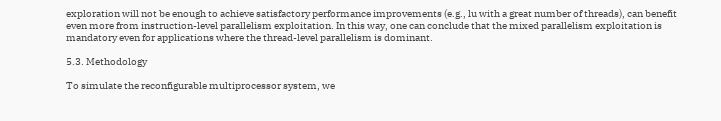exploration will not be enough to achieve satisfactory performance improvements (e.g., lu with a great number of threads), can benefit even more from instruction-level parallelism exploitation. In this way, one can conclude that the mixed parallelism exploitation is mandatory even for applications where the thread-level parallelism is dominant.

5.3. Methodology

To simulate the reconfigurable multiprocessor system, we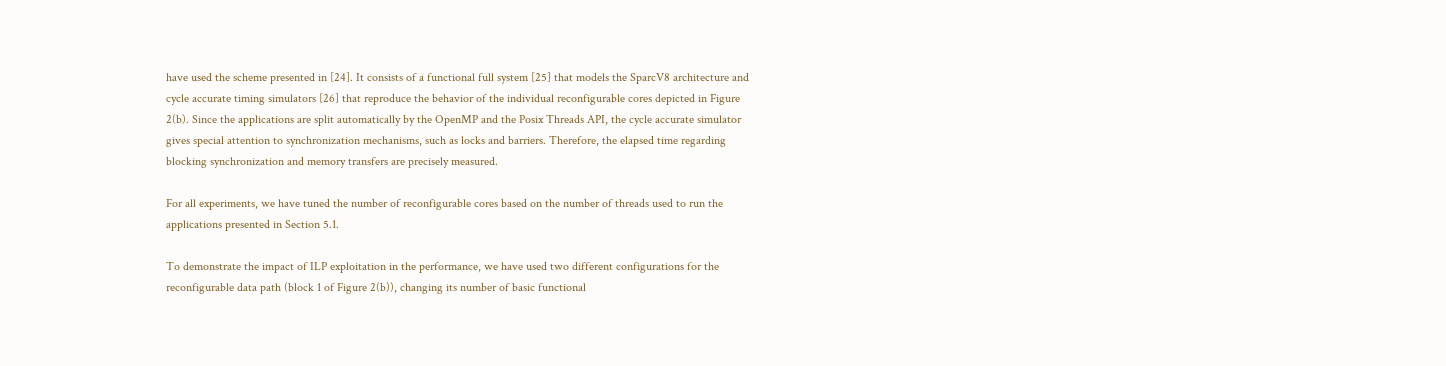have used the scheme presented in [24]. It consists of a functional full system [25] that models the SparcV8 architecture and cycle accurate timing simulators [26] that reproduce the behavior of the individual reconfigurable cores depicted in Figure 2(b). Since the applications are split automatically by the OpenMP and the Posix Threads API, the cycle accurate simulator gives special attention to synchronization mechanisms, such as locks and barriers. Therefore, the elapsed time regarding blocking synchronization and memory transfers are precisely measured.

For all experiments, we have tuned the number of reconfigurable cores based on the number of threads used to run the applications presented in Section 5.1.

To demonstrate the impact of ILP exploitation in the performance, we have used two different configurations for the reconfigurable data path (block 1 of Figure 2(b)), changing its number of basic functional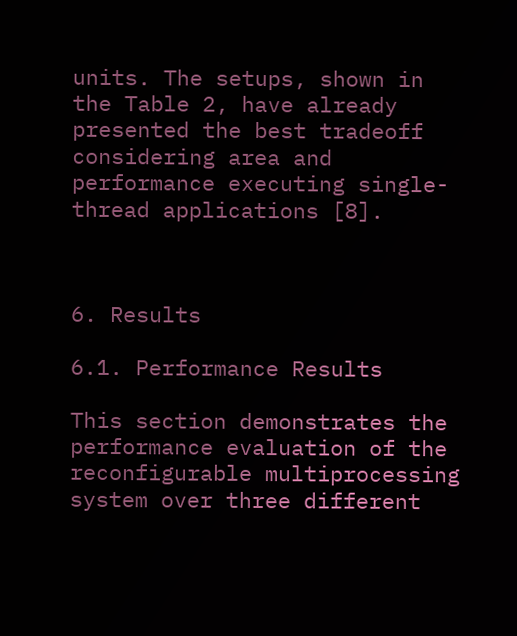units. The setups, shown in the Table 2, have already presented the best tradeoff considering area and performance executing single-thread applications [8].



6. Results

6.1. Performance Results

This section demonstrates the performance evaluation of the reconfigurable multiprocessing system over three different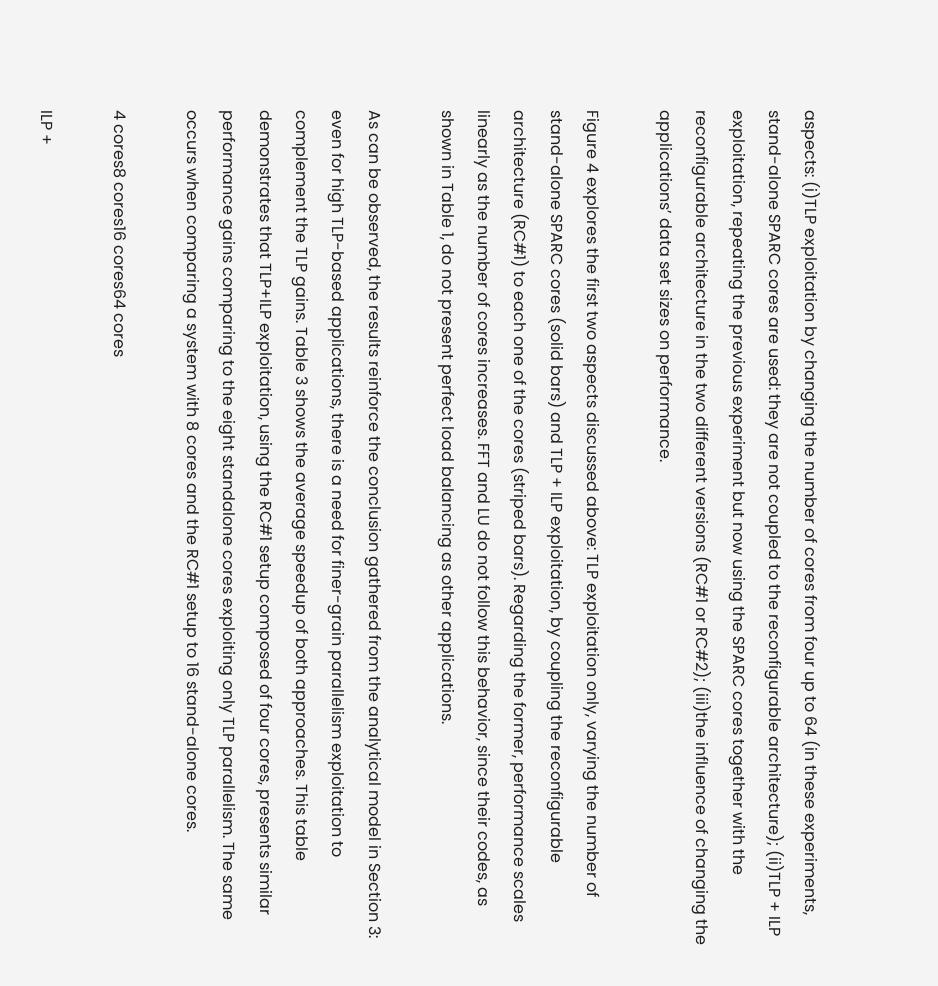aspects: (i)TLP exploitation by changing the number of cores from four up to 64 (in these experiments, stand-alone SPARC cores are used: they are not coupled to the reconfigurable architecture); (ii)TLP + ILP exploitation, repeating the previous experiment but now using the SPARC cores together with the reconfigurable architecture in the two different versions (RC#1 or RC#2); (iii)the influence of changing the applications’ data set sizes on performance.

Figure 4 explores the first two aspects discussed above: TLP exploitation only, varying the number of stand-alone SPARC cores (solid bars) and TLP + ILP exploitation, by coupling the reconfigurable architecture (RC#1) to each one of the cores (striped bars). Regarding the former, performance scales linearly as the number of cores increases. FFT and LU do not follow this behavior, since their codes, as shown in Table 1, do not present perfect load balancing as other applications.

As can be observed, the results reinforce the conclusion gathered from the analytical model in Section 3: even for high TLP-based applications, there is a need for finer-grain parallelism exploitation to complement the TLP gains. Table 3 shows the average speedup of both approaches. This table demonstrates that TLP+ILP exploitation, using the RC#1 setup composed of four cores, presents similar performance gains comparing to the eight standalone cores exploiting only TLP parallelism. The same occurs when comparing a system with 8 cores and the RC#1 setup to 16 stand-alone cores.

4 cores8 cores16 cores64 cores

ILP +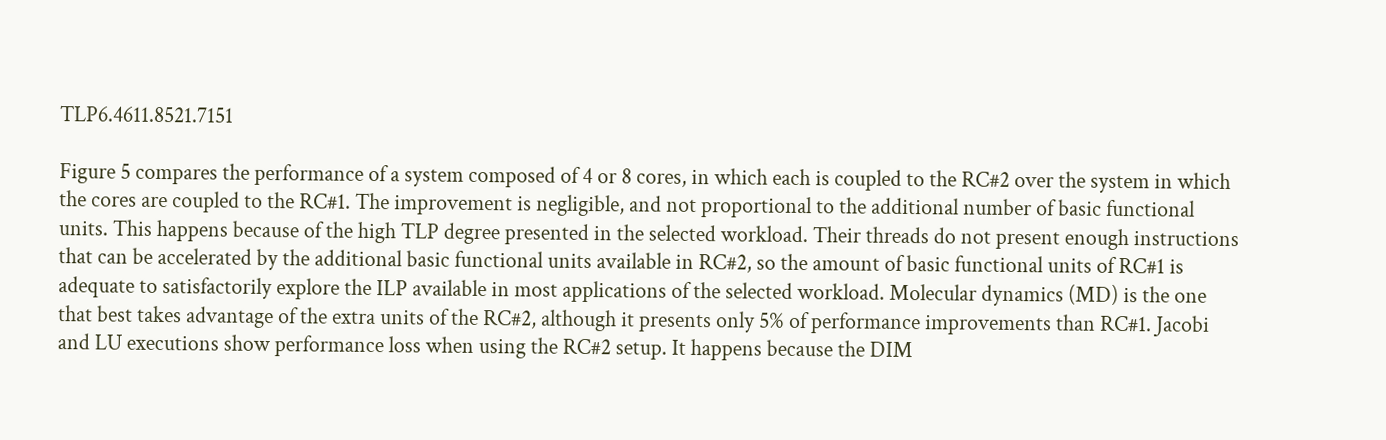TLP6.4611.8521.7151

Figure 5 compares the performance of a system composed of 4 or 8 cores, in which each is coupled to the RC#2 over the system in which the cores are coupled to the RC#1. The improvement is negligible, and not proportional to the additional number of basic functional units. This happens because of the high TLP degree presented in the selected workload. Their threads do not present enough instructions that can be accelerated by the additional basic functional units available in RC#2, so the amount of basic functional units of RC#1 is adequate to satisfactorily explore the ILP available in most applications of the selected workload. Molecular dynamics (MD) is the one that best takes advantage of the extra units of the RC#2, although it presents only 5% of performance improvements than RC#1. Jacobi and LU executions show performance loss when using the RC#2 setup. It happens because the DIM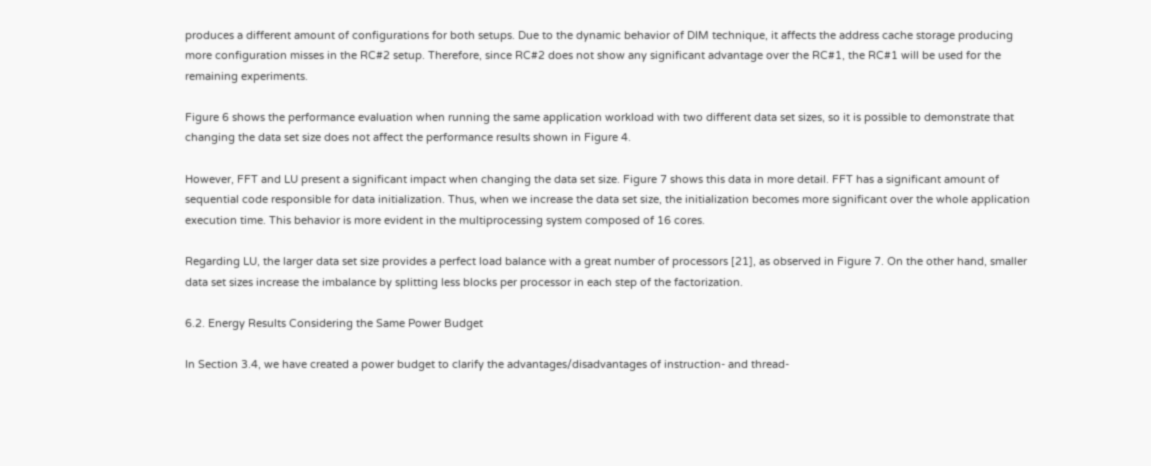produces a different amount of configurations for both setups. Due to the dynamic behavior of DIM technique, it affects the address cache storage producing more configuration misses in the RC#2 setup. Therefore, since RC#2 does not show any significant advantage over the RC#1, the RC#1 will be used for the remaining experiments.

Figure 6 shows the performance evaluation when running the same application workload with two different data set sizes, so it is possible to demonstrate that changing the data set size does not affect the performance results shown in Figure 4.

However, FFT and LU present a significant impact when changing the data set size. Figure 7 shows this data in more detail. FFT has a significant amount of sequential code responsible for data initialization. Thus, when we increase the data set size, the initialization becomes more significant over the whole application execution time. This behavior is more evident in the multiprocessing system composed of 16 cores.

Regarding LU, the larger data set size provides a perfect load balance with a great number of processors [21], as observed in Figure 7. On the other hand, smaller data set sizes increase the imbalance by splitting less blocks per processor in each step of the factorization.

6.2. Energy Results Considering the Same Power Budget

In Section 3.4, we have created a power budget to clarify the advantages/disadvantages of instruction- and thread-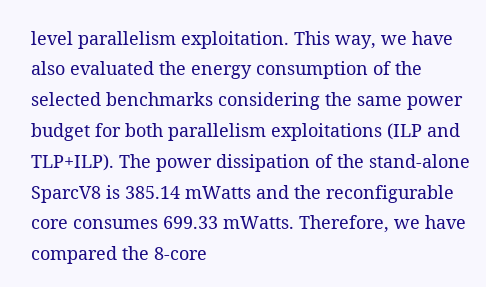level parallelism exploitation. This way, we have also evaluated the energy consumption of the selected benchmarks considering the same power budget for both parallelism exploitations (ILP and TLP+ILP). The power dissipation of the stand-alone SparcV8 is 385.14 mWatts and the reconfigurable core consumes 699.33 mWatts. Therefore, we have compared the 8-core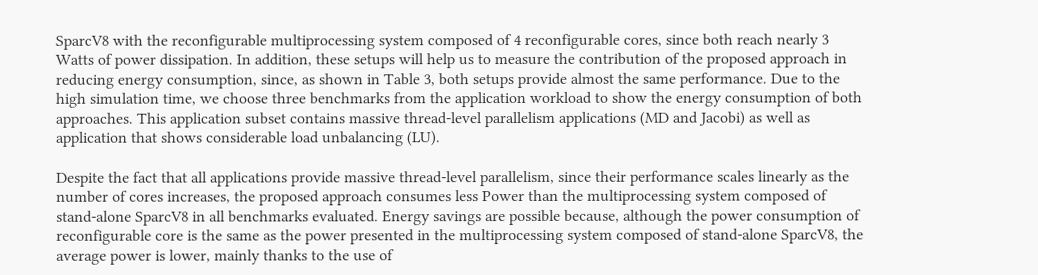SparcV8 with the reconfigurable multiprocessing system composed of 4 reconfigurable cores, since both reach nearly 3 Watts of power dissipation. In addition, these setups will help us to measure the contribution of the proposed approach in reducing energy consumption, since, as shown in Table 3, both setups provide almost the same performance. Due to the high simulation time, we choose three benchmarks from the application workload to show the energy consumption of both approaches. This application subset contains massive thread-level parallelism applications (MD and Jacobi) as well as application that shows considerable load unbalancing (LU).

Despite the fact that all applications provide massive thread-level parallelism, since their performance scales linearly as the number of cores increases, the proposed approach consumes less Power than the multiprocessing system composed of stand-alone SparcV8 in all benchmarks evaluated. Energy savings are possible because, although the power consumption of reconfigurable core is the same as the power presented in the multiprocessing system composed of stand-alone SparcV8, the average power is lower, mainly thanks to the use of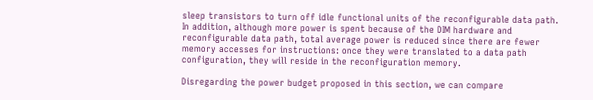sleep transistors to turn off idle functional units of the reconfigurable data path. In addition, although more power is spent because of the DIM hardware and reconfigurable data path, total average power is reduced since there are fewer memory accesses for instructions: once they were translated to a data path configuration, they will reside in the reconfiguration memory.

Disregarding the power budget proposed in this section, we can compare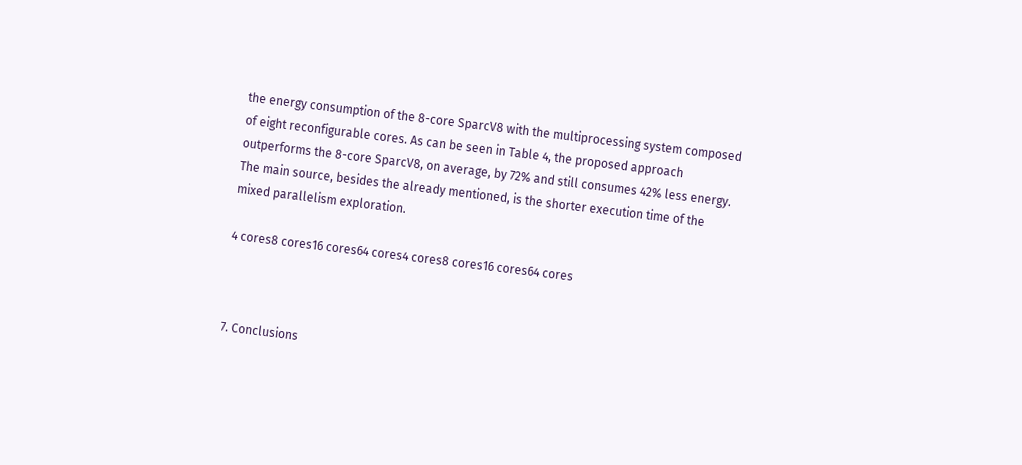the energy consumption of the 8-core SparcV8 with the multiprocessing system composed of eight reconfigurable cores. As can be seen in Table 4, the proposed approach outperforms the 8-core SparcV8, on average, by 72% and still consumes 42% less energy. The main source, besides the already mentioned, is the shorter execution time of the mixed parallelism exploration.

4 cores8 cores16 cores64 cores4 cores8 cores16 cores64 cores



7. Conclusions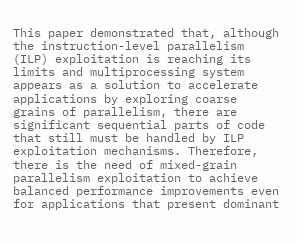This paper demonstrated that, although the instruction-level parallelism (ILP) exploitation is reaching its limits and multiprocessing system appears as a solution to accelerate applications by exploring coarse grains of parallelism, there are significant sequential parts of code that still must be handled by ILP exploitation mechanisms. Therefore, there is the need of mixed-grain parallelism exploitation to achieve balanced performance improvements even for applications that present dominant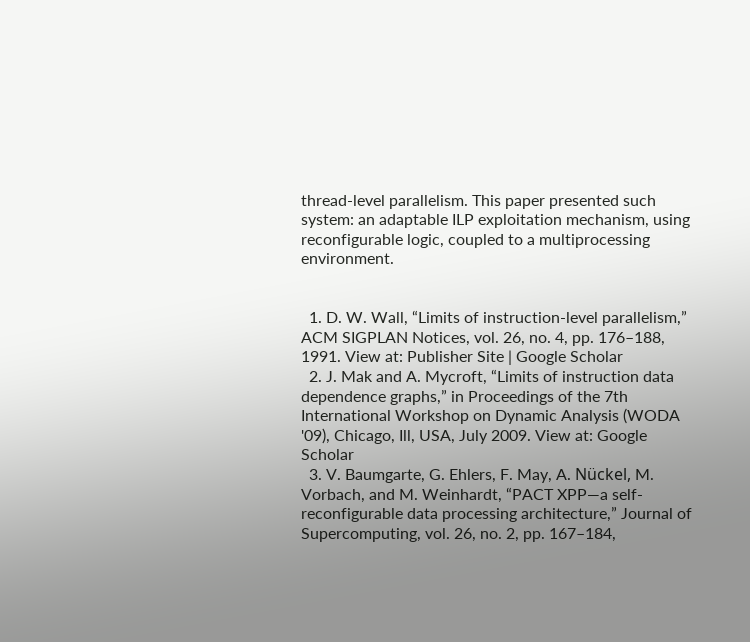thread-level parallelism. This paper presented such system: an adaptable ILP exploitation mechanism, using reconfigurable logic, coupled to a multiprocessing environment.


  1. D. W. Wall, “Limits of instruction-level parallelism,” ACM SIGPLAN Notices, vol. 26, no. 4, pp. 176–188, 1991. View at: Publisher Site | Google Scholar
  2. J. Mak and A. Mycroft, “Limits of instruction data dependence graphs,” in Proceedings of the 7th International Workshop on Dynamic Analysis (WODA '09), Chicago, Ill, USA, July 2009. View at: Google Scholar
  3. V. Baumgarte, G. Ehlers, F. May, A. Nückel, M. Vorbach, and M. Weinhardt, “PACT XPP—a self-reconfigurable data processing architecture,” Journal of Supercomputing, vol. 26, no. 2, pp. 167–184,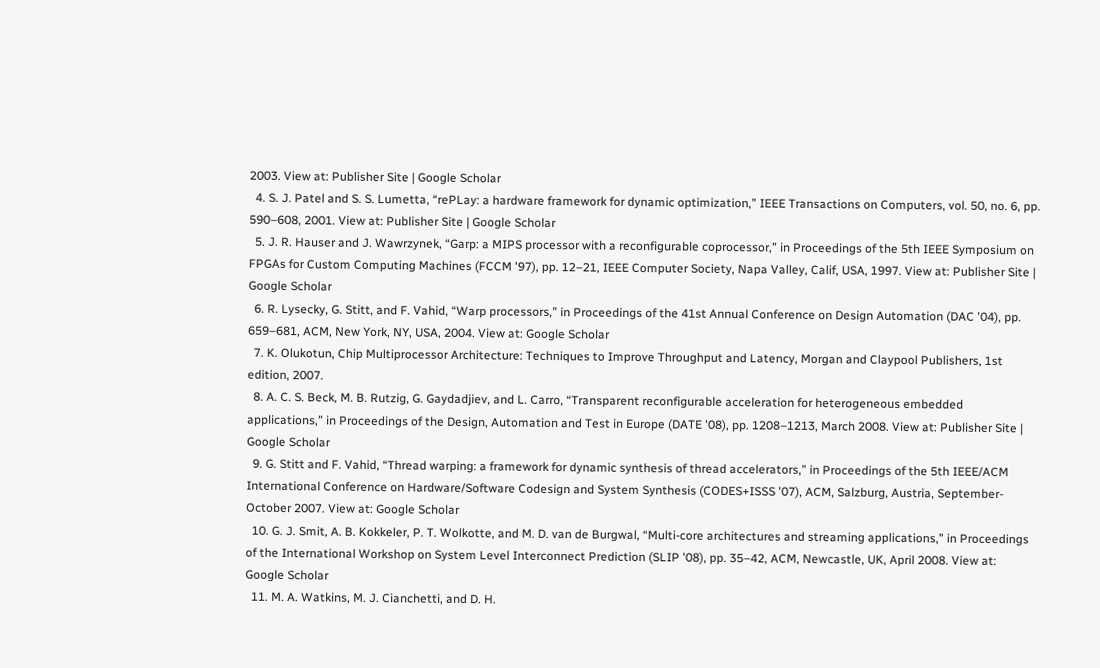2003. View at: Publisher Site | Google Scholar
  4. S. J. Patel and S. S. Lumetta, “rePLay: a hardware framework for dynamic optimization,” IEEE Transactions on Computers, vol. 50, no. 6, pp. 590–608, 2001. View at: Publisher Site | Google Scholar
  5. J. R. Hauser and J. Wawrzynek, “Garp: a MIPS processor with a reconfigurable coprocessor,” in Proceedings of the 5th IEEE Symposium on FPGAs for Custom Computing Machines (FCCM '97), pp. 12–21, IEEE Computer Society, Napa Valley, Calif, USA, 1997. View at: Publisher Site | Google Scholar
  6. R. Lysecky, G. Stitt, and F. Vahid, “Warp processors,” in Proceedings of the 41st Annual Conference on Design Automation (DAC '04), pp. 659–681, ACM, New York, NY, USA, 2004. View at: Google Scholar
  7. K. Olukotun, Chip Multiprocessor Architecture: Techniques to Improve Throughput and Latency, Morgan and Claypool Publishers, 1st edition, 2007.
  8. A. C. S. Beck, M. B. Rutzig, G. Gaydadjiev, and L. Carro, “Transparent reconfigurable acceleration for heterogeneous embedded applications,” in Proceedings of the Design, Automation and Test in Europe (DATE '08), pp. 1208–1213, March 2008. View at: Publisher Site | Google Scholar
  9. G. Stitt and F. Vahid, “Thread warping: a framework for dynamic synthesis of thread accelerators,” in Proceedings of the 5th IEEE/ACM International Conference on Hardware/Software Codesign and System Synthesis (CODES+ISSS '07), ACM, Salzburg, Austria, September-October 2007. View at: Google Scholar
  10. G. J. Smit, A. B. Kokkeler, P. T. Wolkotte, and M. D. van de Burgwal, “Multi-core architectures and streaming applications,” in Proceedings of the International Workshop on System Level Interconnect Prediction (SLIP '08), pp. 35–42, ACM, Newcastle, UK, April 2008. View at: Google Scholar
  11. M. A. Watkins, M. J. Cianchetti, and D. H.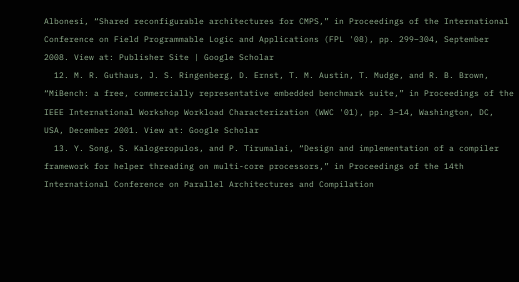Albonesi, “Shared reconfigurable architectures for CMPS,” in Proceedings of the International Conference on Field Programmable Logic and Applications (FPL '08), pp. 299–304, September 2008. View at: Publisher Site | Google Scholar
  12. M. R. Guthaus, J. S. Ringenberg, D. Ernst, T. M. Austin, T. Mudge, and R. B. Brown, “MiBench: a free, commercially representative embedded benchmark suite,” in Proceedings of the IEEE International Workshop Workload Characterization (WWC '01), pp. 3–14, Washington, DC, USA, December 2001. View at: Google Scholar
  13. Y. Song, S. Kalogeropulos, and P. Tirumalai, “Design and implementation of a compiler framework for helper threading on multi-core processors,” in Proceedings of the 14th International Conference on Parallel Architectures and Compilation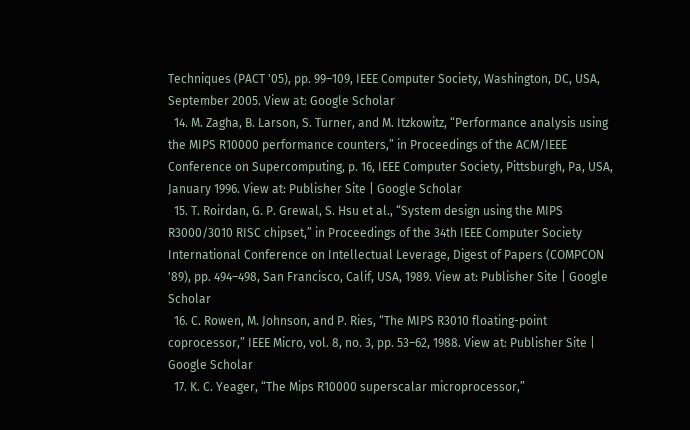Techniques (PACT '05), pp. 99–109, IEEE Computer Society, Washington, DC, USA, September 2005. View at: Google Scholar
  14. M. Zagha, B. Larson, S. Turner, and M. Itzkowitz, “Performance analysis using the MIPS R10000 performance counters,” in Proceedings of the ACM/IEEE Conference on Supercomputing, p. 16, IEEE Computer Society, Pittsburgh, Pa, USA, January 1996. View at: Publisher Site | Google Scholar
  15. T. Roirdan, G. P. Grewal, S. Hsu et al., “System design using the MIPS R3000/3010 RISC chipset,” in Proceedings of the 34th IEEE Computer Society International Conference on Intellectual Leverage, Digest of Papers (COMPCON '89), pp. 494–498, San Francisco, Calif, USA, 1989. View at: Publisher Site | Google Scholar
  16. C. Rowen, M. Johnson, and P. Ries, “The MIPS R3010 floating-point coprocessor,” IEEE Micro, vol. 8, no. 3, pp. 53–62, 1988. View at: Publisher Site | Google Scholar
  17. K. C. Yeager, “The Mips R10000 superscalar microprocessor,”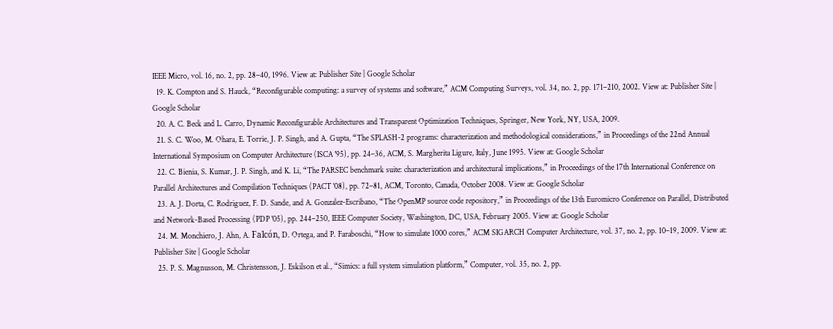IEEE Micro, vol. 16, no. 2, pp. 28–40, 1996. View at: Publisher Site | Google Scholar
  19. K. Compton and S. Hauck, “Reconfigurable computing: a survey of systems and software,” ACM Computing Surveys, vol. 34, no. 2, pp. 171–210, 2002. View at: Publisher Site | Google Scholar
  20. A. C. Beck and L. Carro, Dynamic Reconfigurable Architectures and Transparent Optimization Techniques, Springer, New York, NY, USA, 2009.
  21. S. C. Woo, M. Ohara, E. Torrie, J. P. Singh, and A. Gupta, “The SPLASH-2 programs: characterization and methodological considerations,” in Proceedings of the 22nd Annual International Symposium on Computer Architecture (ISCA '95), pp. 24–36, ACM, S. Margherita Ligure, Italy, June 1995. View at: Google Scholar
  22. C. Bienia, S. Kumar, J. P. Singh, and K. Li, “The PARSEC benchmark suite: characterization and architectural implications,” in Proceedings of the 17th International Conference on Parallel Architectures and Compilation Techniques (PACT '08), pp. 72–81, ACM, Toronto, Canada, October 2008. View at: Google Scholar
  23. A. J. Dorta, C. Rodriguez, F. D. Sande, and A. Gonzalez-Escribano, “The OpenMP source code repository,” in Proceedings of the 13th Euromicro Conference on Parallel, Distributed and Network-Based Processing (PDP '05), pp. 244–250, IEEE Computer Society, Washington, DC, USA, February 2005. View at: Google Scholar
  24. M. Monchiero, J. Ahn, A. Falcón, D. Ortega, and P. Faraboschi, “How to simulate 1000 cores,” ACM SIGARCH Computer Architecture, vol. 37, no. 2, pp. 10–19, 2009. View at: Publisher Site | Google Scholar
  25. P. S. Magnusson, M. Christensson, J. Eskilson et al., “Simics: a full system simulation platform,” Computer, vol. 35, no. 2, pp.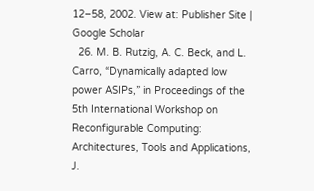12–58, 2002. View at: Publisher Site | Google Scholar
  26. M. B. Rutzig, A. C. Beck, and L. Carro, “Dynamically adapted low power ASIPs,” in Proceedings of the 5th International Workshop on Reconfigurable Computing: Architectures, Tools and Applications, J.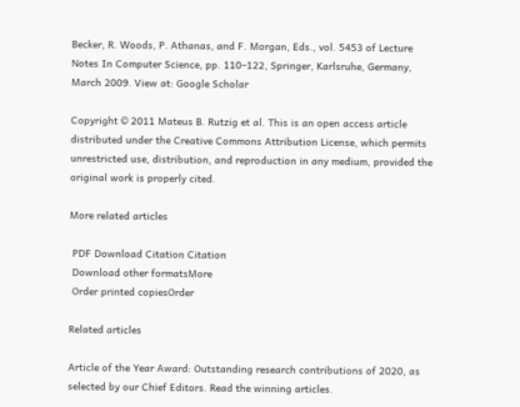Becker, R. Woods, P. Athanas, and F. Morgan, Eds., vol. 5453 of Lecture Notes In Computer Science, pp. 110–122, Springer, Karlsruhe, Germany, March 2009. View at: Google Scholar

Copyright © 2011 Mateus B. Rutzig et al. This is an open access article distributed under the Creative Commons Attribution License, which permits unrestricted use, distribution, and reproduction in any medium, provided the original work is properly cited.

More related articles

 PDF Download Citation Citation
 Download other formatsMore
 Order printed copiesOrder

Related articles

Article of the Year Award: Outstanding research contributions of 2020, as selected by our Chief Editors. Read the winning articles.